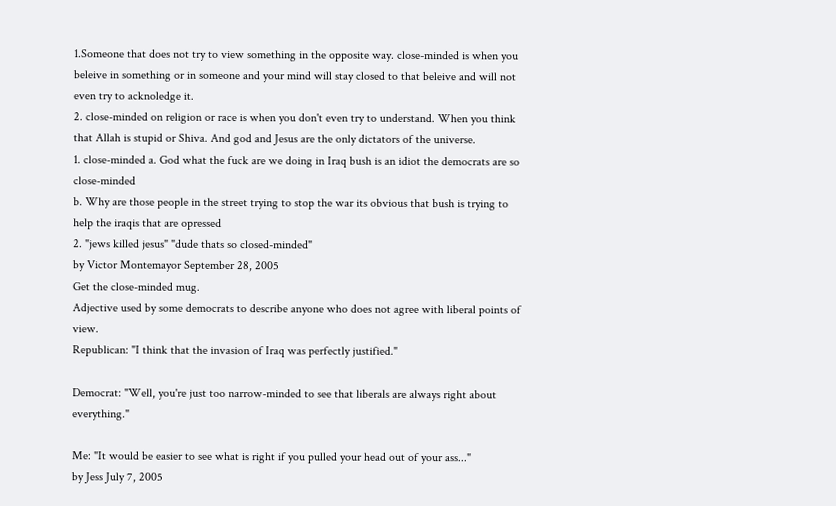1.Someone that does not try to view something in the opposite way. close-minded is when you beleive in something or in someone and your mind will stay closed to that beleive and will not even try to acknoledge it.
2. close-minded on religion or race is when you don't even try to understand. When you think that Allah is stupid or Shiva. And god and Jesus are the only dictators of the universe.
1. close-minded a. God what the fuck are we doing in Iraq bush is an idiot the democrats are so close-minded
b. Why are those people in the street trying to stop the war its obvious that bush is trying to help the iraqis that are opressed
2. "jews killed jesus" "dude thats so closed-minded"
by Victor Montemayor September 28, 2005
Get the close-minded mug.
Adjective used by some democrats to describe anyone who does not agree with liberal points of view.
Republican: "I think that the invasion of Iraq was perfectly justified."

Democrat: "Well, you're just too narrow-minded to see that liberals are always right about everything."

Me: "It would be easier to see what is right if you pulled your head out of your ass..."
by Jess July 7, 2005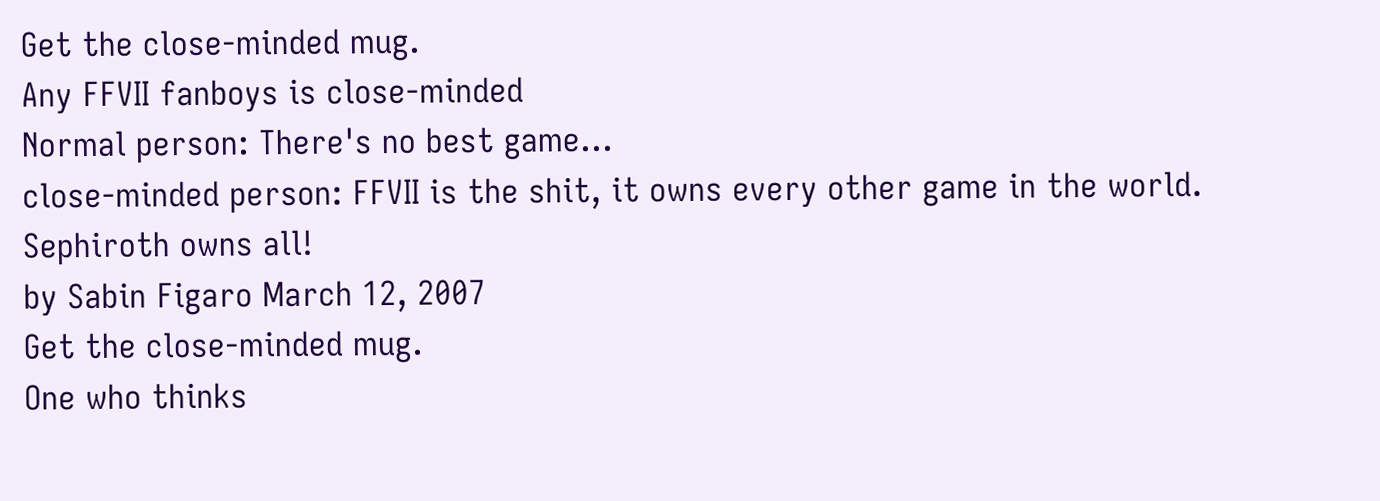Get the close-minded mug.
Any FFVII fanboys is close-minded
Normal person: There's no best game...
close-minded person: FFVII is the shit, it owns every other game in the world. Sephiroth owns all!
by Sabin Figaro March 12, 2007
Get the close-minded mug.
One who thinks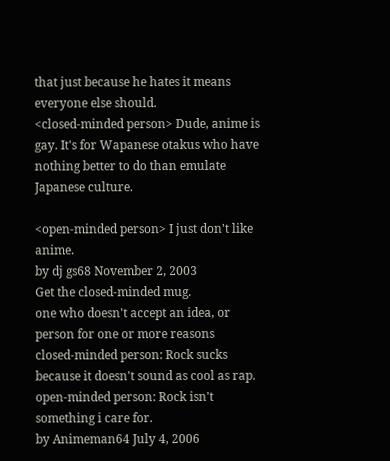that just because he hates it means everyone else should.
<closed-minded person> Dude, anime is gay. It's for Wapanese otakus who have nothing better to do than emulate Japanese culture.

<open-minded person> I just don't like anime.
by dj gs68 November 2, 2003
Get the closed-minded mug.
one who doesn't accept an idea, or person for one or more reasons
closed-minded person: Rock sucks because it doesn't sound as cool as rap.
open-minded person: Rock isn't something i care for.
by Animeman64 July 4, 2006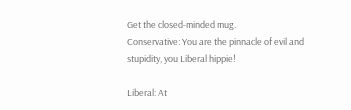Get the closed-minded mug.
Conservative: You are the pinnacle of evil and stupidity, you Liberal hippie!

Liberal: At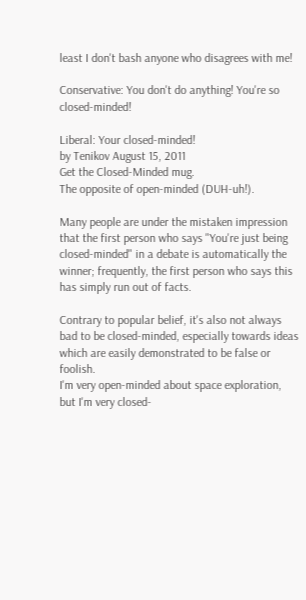least I don't bash anyone who disagrees with me!

Conservative: You don't do anything! You're so closed-minded!

Liberal: Your closed-minded!
by Tenikov August 15, 2011
Get the Closed-Minded mug.
The opposite of open-minded (DUH-uh!).

Many people are under the mistaken impression that the first person who says "You're just being closed-minded" in a debate is automatically the winner; frequently, the first person who says this has simply run out of facts.

Contrary to popular belief, it's also not always bad to be closed-minded, especially towards ideas which are easily demonstrated to be false or foolish.
I'm very open-minded about space exploration, but I'm very closed-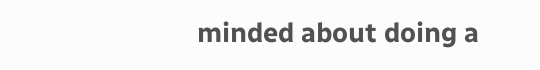minded about doing a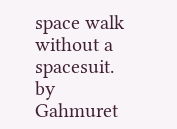space walk without a spacesuit.
by Gahmuret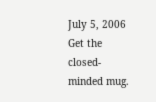July 5, 2006
Get the closed-minded mug.